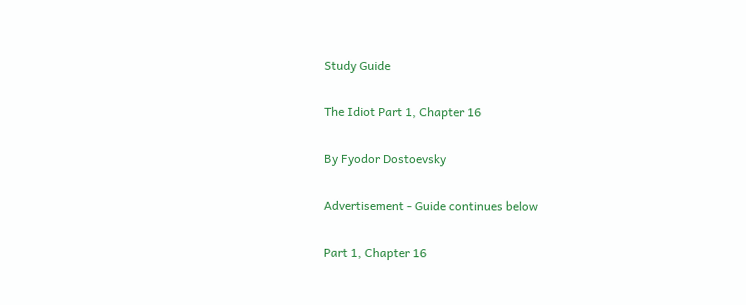Study Guide

The Idiot Part 1, Chapter 16

By Fyodor Dostoevsky

Advertisement - Guide continues below

Part 1, Chapter 16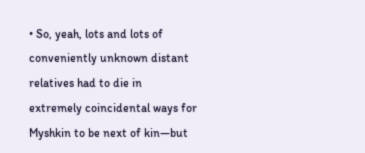• So, yeah, lots and lots of conveniently unknown distant relatives had to die in extremely coincidental ways for Myshkin to be next of kin—but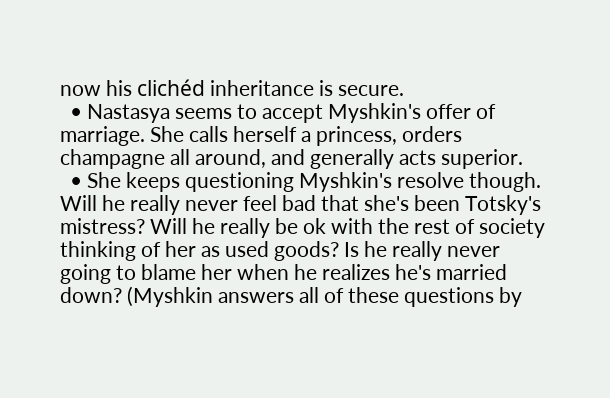now his clichéd inheritance is secure.
  • Nastasya seems to accept Myshkin's offer of marriage. She calls herself a princess, orders champagne all around, and generally acts superior.
  • She keeps questioning Myshkin's resolve though. Will he really never feel bad that she's been Totsky's mistress? Will he really be ok with the rest of society thinking of her as used goods? Is he really never going to blame her when he realizes he's married down? (Myshkin answers all of these questions by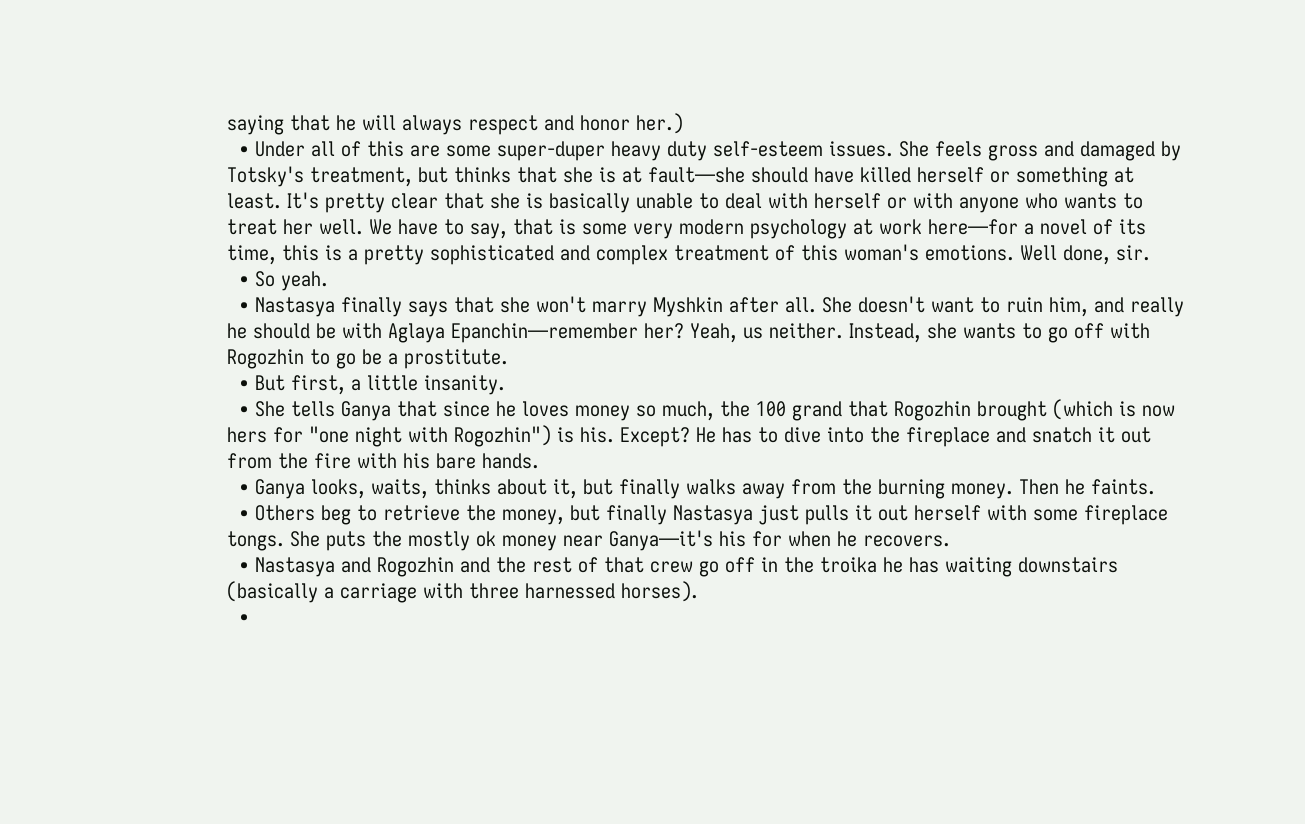saying that he will always respect and honor her.)
  • Under all of this are some super-duper heavy duty self-esteem issues. She feels gross and damaged by Totsky's treatment, but thinks that she is at fault—she should have killed herself or something at least. It's pretty clear that she is basically unable to deal with herself or with anyone who wants to treat her well. We have to say, that is some very modern psychology at work here—for a novel of its time, this is a pretty sophisticated and complex treatment of this woman's emotions. Well done, sir.
  • So yeah.
  • Nastasya finally says that she won't marry Myshkin after all. She doesn't want to ruin him, and really he should be with Aglaya Epanchin—remember her? Yeah, us neither. Instead, she wants to go off with Rogozhin to go be a prostitute.
  • But first, a little insanity.
  • She tells Ganya that since he loves money so much, the 100 grand that Rogozhin brought (which is now hers for "one night with Rogozhin") is his. Except? He has to dive into the fireplace and snatch it out from the fire with his bare hands.
  • Ganya looks, waits, thinks about it, but finally walks away from the burning money. Then he faints.
  • Others beg to retrieve the money, but finally Nastasya just pulls it out herself with some fireplace tongs. She puts the mostly ok money near Ganya—it's his for when he recovers.
  • Nastasya and Rogozhin and the rest of that crew go off in the troika he has waiting downstairs (basically a carriage with three harnessed horses).
  •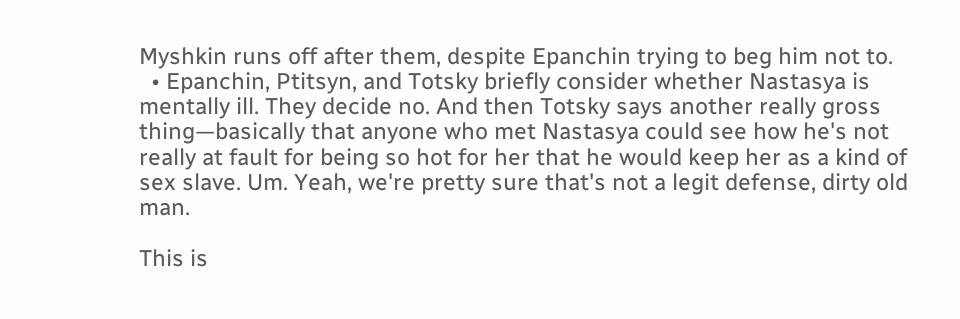Myshkin runs off after them, despite Epanchin trying to beg him not to.
  • Epanchin, Ptitsyn, and Totsky briefly consider whether Nastasya is mentally ill. They decide no. And then Totsky says another really gross thing—basically that anyone who met Nastasya could see how he's not really at fault for being so hot for her that he would keep her as a kind of sex slave. Um. Yeah, we're pretty sure that's not a legit defense, dirty old man.

This is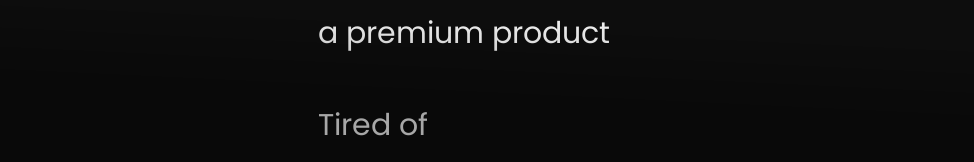a premium product

Tired of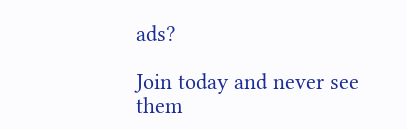ads?

Join today and never see them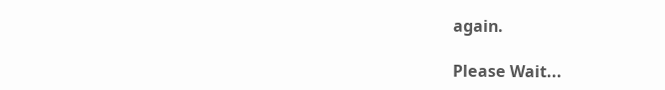again.

Please Wait...